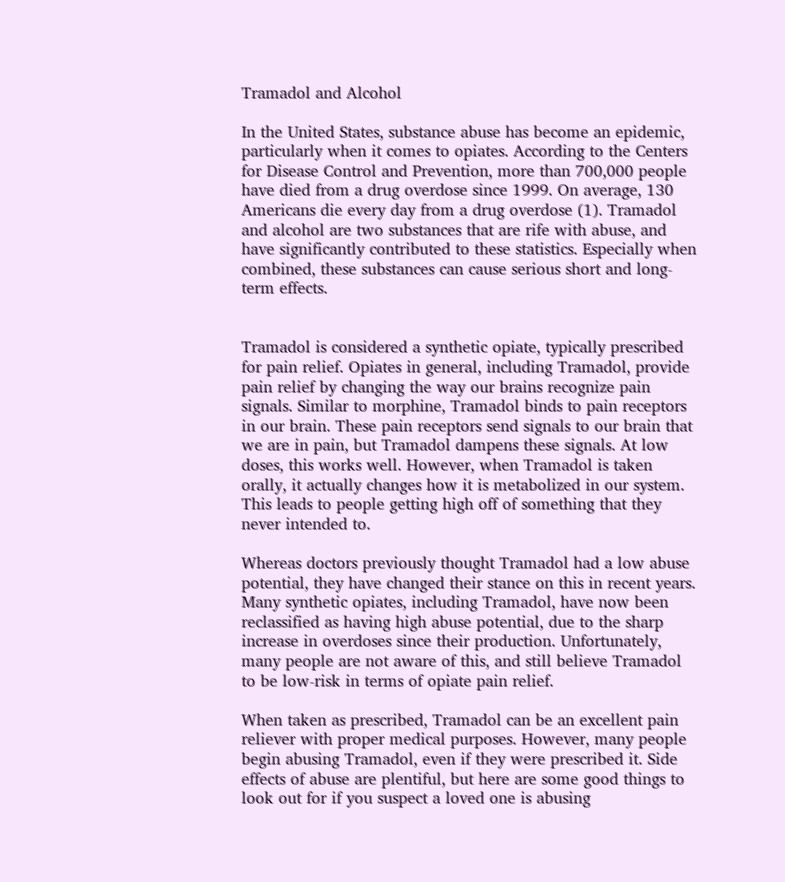Tramadol and Alcohol

In the United States, substance abuse has become an epidemic, particularly when it comes to opiates. According to the Centers for Disease Control and Prevention, more than 700,000 people have died from a drug overdose since 1999. On average, 130 Americans die every day from a drug overdose (1). Tramadol and alcohol are two substances that are rife with abuse, and have significantly contributed to these statistics. Especially when combined, these substances can cause serious short and long-term effects.


Tramadol is considered a synthetic opiate, typically prescribed for pain relief. Opiates in general, including Tramadol, provide pain relief by changing the way our brains recognize pain signals. Similar to morphine, Tramadol binds to pain receptors in our brain. These pain receptors send signals to our brain that we are in pain, but Tramadol dampens these signals. At low doses, this works well. However, when Tramadol is taken orally, it actually changes how it is metabolized in our system. This leads to people getting high off of something that they never intended to.

Whereas doctors previously thought Tramadol had a low abuse potential, they have changed their stance on this in recent years. Many synthetic opiates, including Tramadol, have now been reclassified as having high abuse potential, due to the sharp increase in overdoses since their production. Unfortunately, many people are not aware of this, and still believe Tramadol to be low-risk in terms of opiate pain relief.

When taken as prescribed, Tramadol can be an excellent pain reliever with proper medical purposes. However, many people begin abusing Tramadol, even if they were prescribed it. Side effects of abuse are plentiful, but here are some good things to look out for if you suspect a loved one is abusing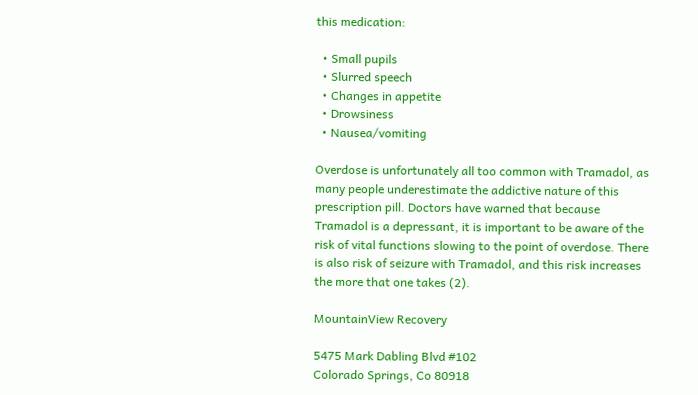this medication:

  • Small pupils
  • Slurred speech
  • Changes in appetite
  • Drowsiness
  • Nausea/vomiting

Overdose is unfortunately all too common with Tramadol, as many people underestimate the addictive nature of this prescription pill. Doctors have warned that because Tramadol is a depressant, it is important to be aware of the risk of vital functions slowing to the point of overdose. There is also risk of seizure with Tramadol, and this risk increases the more that one takes (2).

MountainView Recovery

5475 Mark Dabling Blvd #102
Colorado Springs, Co 80918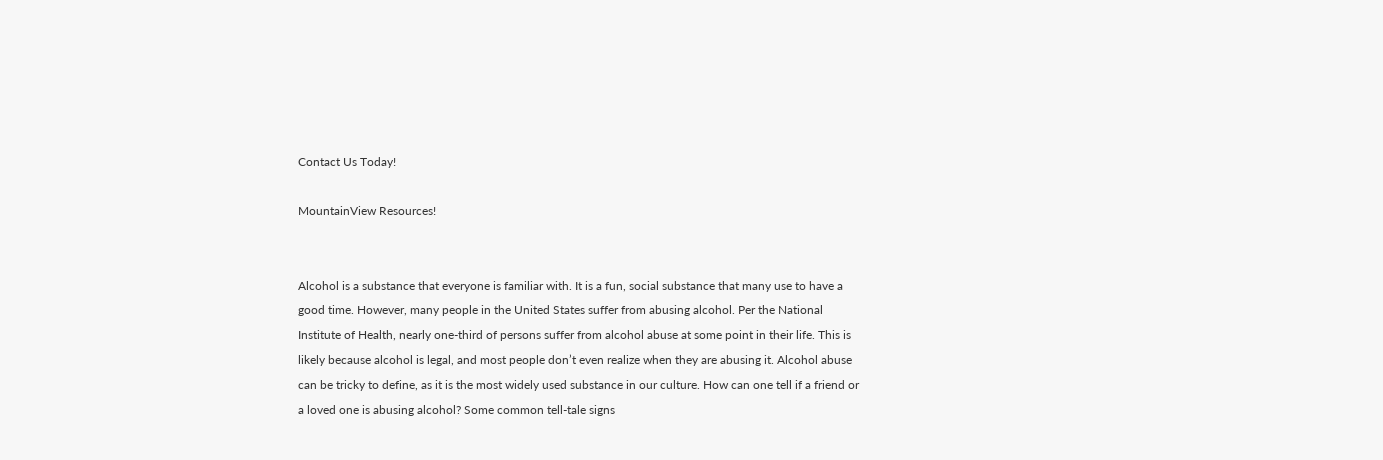Contact Us Today!

MountainView Resources!


Alcohol is a substance that everyone is familiar with. It is a fun, social substance that many use to have a good time. However, many people in the United States suffer from abusing alcohol. Per the National Institute of Health, nearly one-third of persons suffer from alcohol abuse at some point in their life. This is likely because alcohol is legal, and most people don’t even realize when they are abusing it. Alcohol abuse can be tricky to define, as it is the most widely used substance in our culture. How can one tell if a friend or a loved one is abusing alcohol? Some common tell-tale signs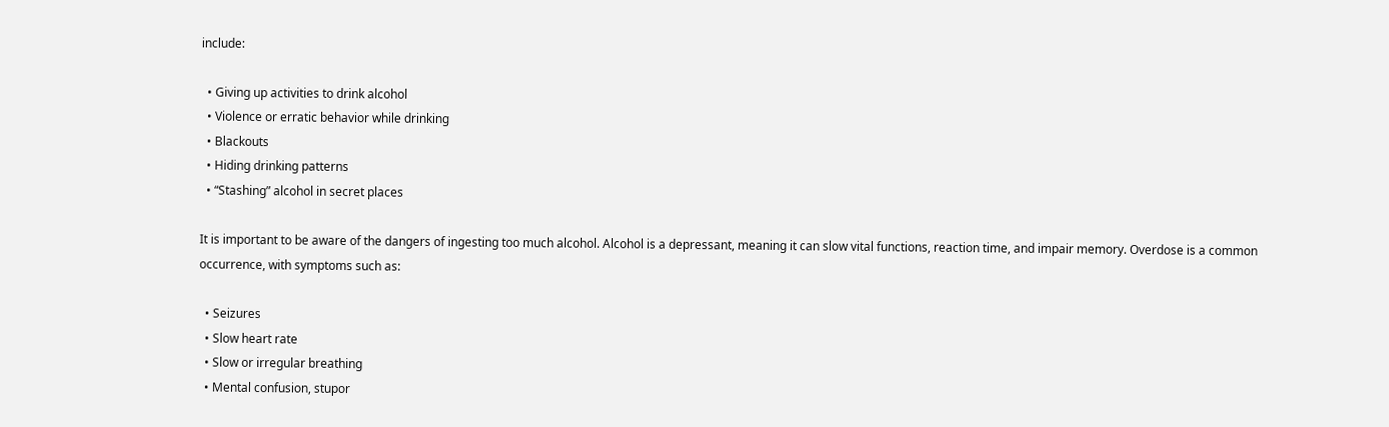include:

  • Giving up activities to drink alcohol
  • Violence or erratic behavior while drinking
  • Blackouts
  • Hiding drinking patterns
  • “Stashing” alcohol in secret places

It is important to be aware of the dangers of ingesting too much alcohol. Alcohol is a depressant, meaning it can slow vital functions, reaction time, and impair memory. Overdose is a common occurrence, with symptoms such as:

  • Seizures
  • Slow heart rate
  • Slow or irregular breathing
  • Mental confusion, stupor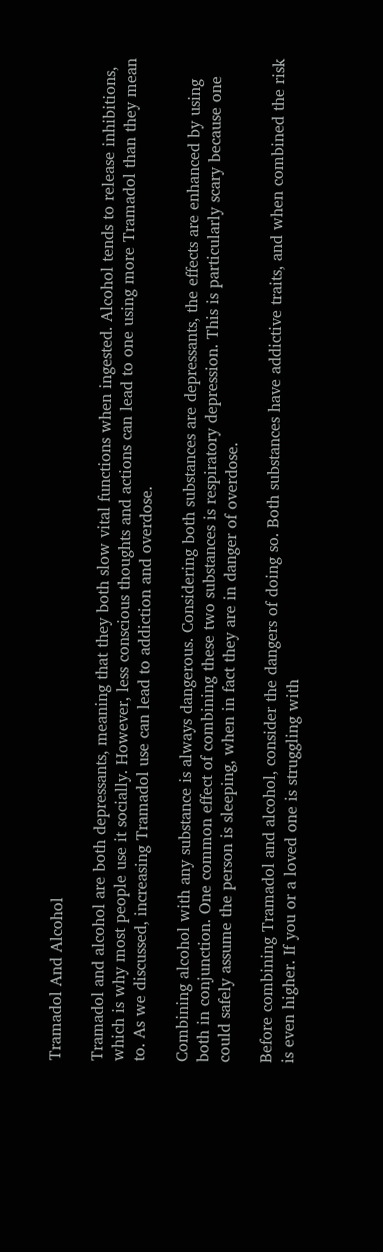Tramadol And Alcohol

Tramadol and alcohol are both depressants, meaning that they both slow vital functions when ingested. Alcohol tends to release inhibitions, which is why most people use it socially. However, less conscious thoughts and actions can lead to one using more Tramadol than they mean to. As we discussed, increasing Tramadol use can lead to addiction and overdose.

Combining alcohol with any substance is always dangerous. Considering both substances are depressants, the effects are enhanced by using both in conjunction. One common effect of combining these two substances is respiratory depression. This is particularly scary because one could safely assume the person is sleeping, when in fact they are in danger of overdose.

Before combining Tramadol and alcohol, consider the dangers of doing so. Both substances have addictive traits, and when combined the risk is even higher. If you or a loved one is struggling with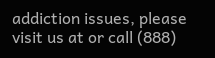addiction issues, please visit us at or call (888)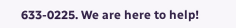633-0225. We are here to help!